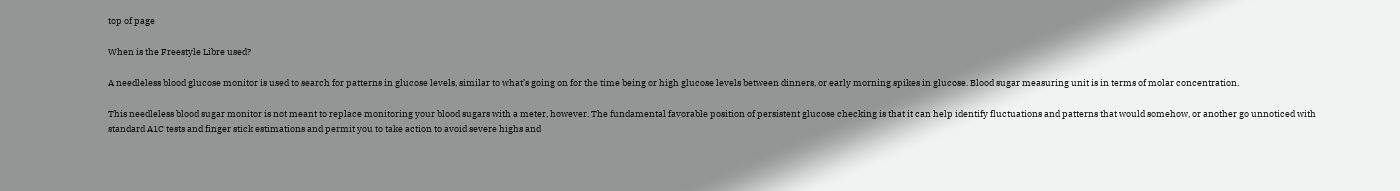top of page

When is the Freestyle Libre used?

A needleless blood glucose monitor is used to search for patterns in glucose levels, similar to what’s going on for the time being or high glucose levels between dinners, or early morning spikes in glucose. Blood sugar measuring unit is in terms of molar concentration.

This needleless blood sugar monitor is not meant to replace monitoring your blood sugars with a meter, however. The fundamental favorable position of persistent glucose checking is that it can help identify fluctuations and patterns that would somehow, or another go unnoticed with standard A1C tests and finger stick estimations and permit you to take action to avoid severe highs and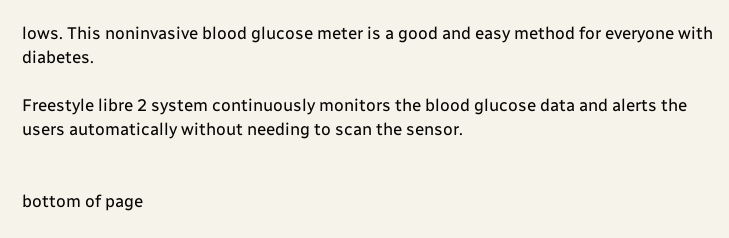lows. This noninvasive blood glucose meter is a good and easy method for everyone with diabetes.

Freestyle libre 2 system continuously monitors the blood glucose data and alerts the users automatically without needing to scan the sensor.


bottom of page